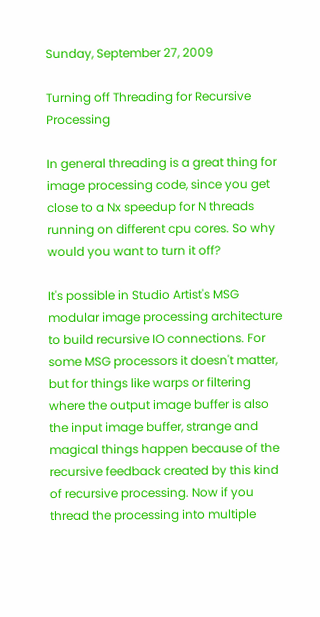Sunday, September 27, 2009

Turning off Threading for Recursive Processing

In general threading is a great thing for image processing code, since you get close to a Nx speedup for N threads running on different cpu cores. So why would you want to turn it off?

It's possible in Studio Artist's MSG modular image processing architecture to build recursive IO connections. For some MSG processors it doesn't matter, but for things like warps or filtering where the output image buffer is also the input image buffer, strange and magical things happen because of the recursive feedback created by this kind of recursive processing. Now if you thread the processing into multiple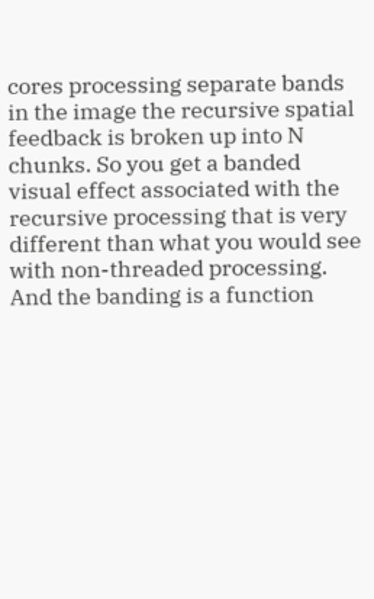cores processing separate bands in the image the recursive spatial feedback is broken up into N chunks. So you get a banded visual effect associated with the recursive processing that is very different than what you would see with non-threaded processing. And the banding is a function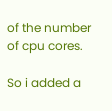of the number of cpu cores.

So i added a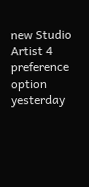new Studio Artist 4 preference option yesterday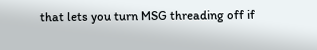that lets you turn MSG threading off if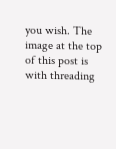you wish. The image at the top of this post is with threading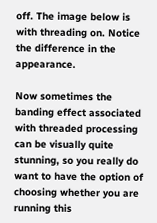off. The image below is with threading on. Notice the difference in the appearance.

Now sometimes the banding effect associated with threaded processing can be visually quite stunning, so you really do want to have the option of choosing whether you are running this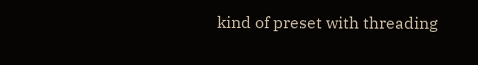kind of preset with threading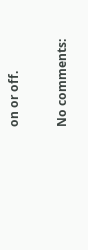on or off.

No comments: